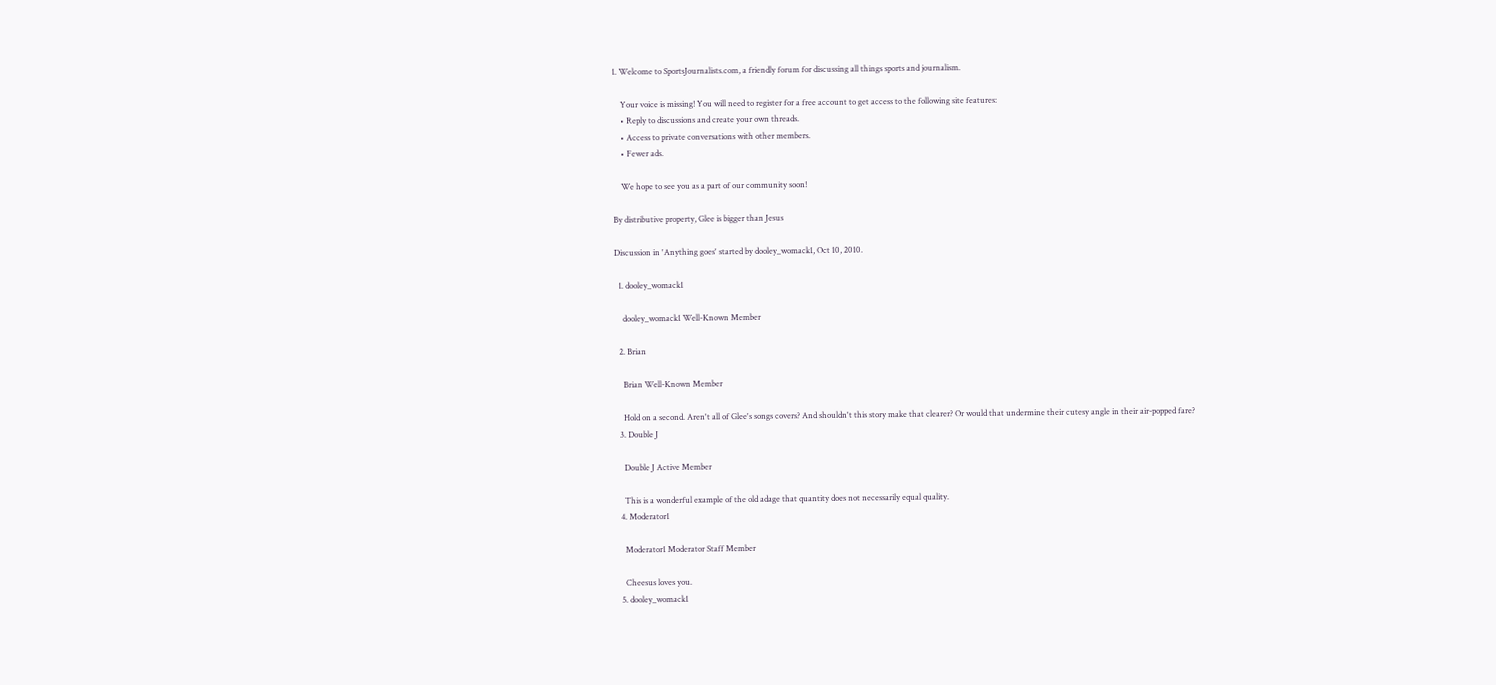1. Welcome to SportsJournalists.com, a friendly forum for discussing all things sports and journalism.

    Your voice is missing! You will need to register for a free account to get access to the following site features:
    • Reply to discussions and create your own threads.
    • Access to private conversations with other members.
    • Fewer ads.

    We hope to see you as a part of our community soon!

By distributive property, Glee is bigger than Jesus

Discussion in 'Anything goes' started by dooley_womack1, Oct 10, 2010.

  1. dooley_womack1

    dooley_womack1 Well-Known Member

  2. Brian

    Brian Well-Known Member

    Hold on a second. Aren't all of Glee's songs covers? And shouldn't this story make that clearer? Or would that undermine their cutesy angle in their air-popped fare?
  3. Double J

    Double J Active Member

    This is a wonderful example of the old adage that quantity does not necessarily equal quality.
  4. Moderator1

    Moderator1 Moderator Staff Member

    Cheesus loves you.
  5. dooley_womack1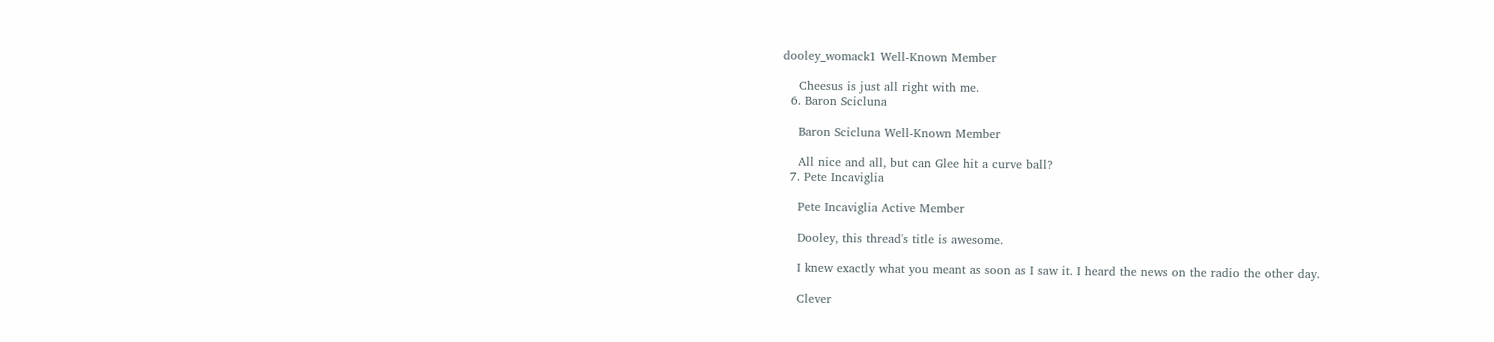dooley_womack1 Well-Known Member

    Cheesus is just all right with me.
  6. Baron Scicluna

    Baron Scicluna Well-Known Member

    All nice and all, but can Glee hit a curve ball?
  7. Pete Incaviglia

    Pete Incaviglia Active Member

    Dooley, this thread's title is awesome.

    I knew exactly what you meant as soon as I saw it. I heard the news on the radio the other day.

    Clever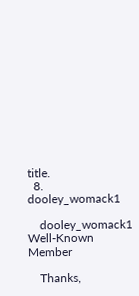title.
  8. dooley_womack1

    dooley_womack1 Well-Known Member

    Thanks,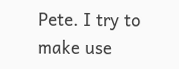Pete. I try to make use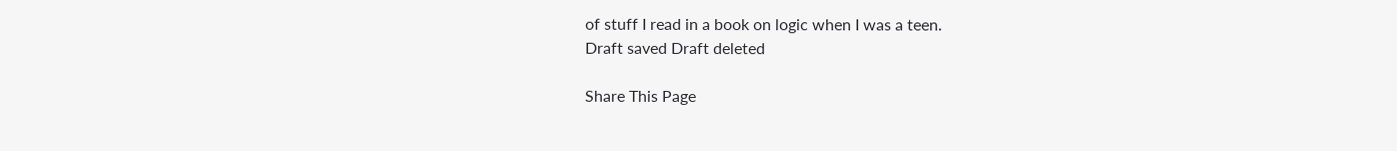of stuff I read in a book on logic when I was a teen.
Draft saved Draft deleted

Share This Page